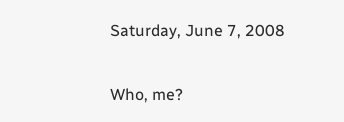Saturday, June 7, 2008

Who, me?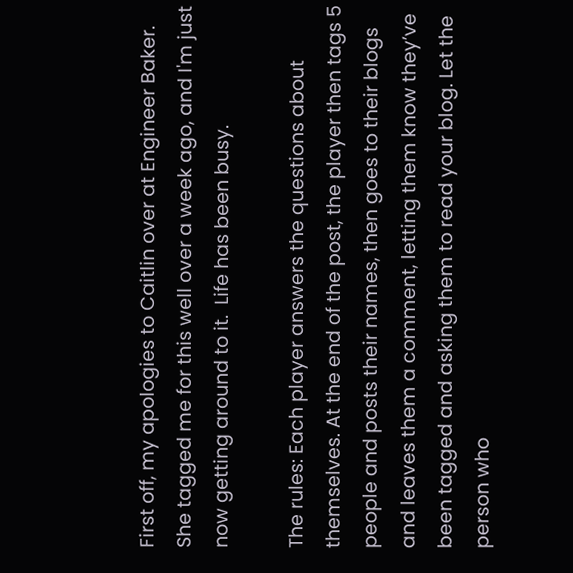First off, my apologies to Caitlin over at Engineer Baker.  She tagged me for this well over a week ago, and I'm just now getting around to it.  Life has been busy.

The rules: Each player answers the questions about themselves. At the end of the post, the player then tags 5 people and posts their names, then goes to their blogs and leaves them a comment, letting them know they’ve been tagged and asking them to read your blog. Let the person who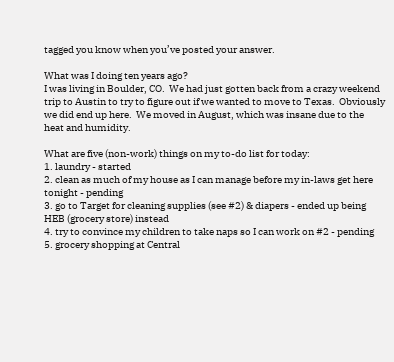tagged you know when you’ve posted your answer.

What was I doing ten years ago?
I was living in Boulder, CO.  We had just gotten back from a crazy weekend trip to Austin to try to figure out if we wanted to move to Texas.  Obviously we did end up here.  We moved in August, which was insane due to the heat and humidity.

What are five (non-work) things on my to-do list for today:
1. laundry - started
2. clean as much of my house as I can manage before my in-laws get here tonight - pending
3. go to Target for cleaning supplies (see #2) & diapers - ended up being HEB (grocery store) instead
4. try to convince my children to take naps so I can work on #2 - pending
5. grocery shopping at Central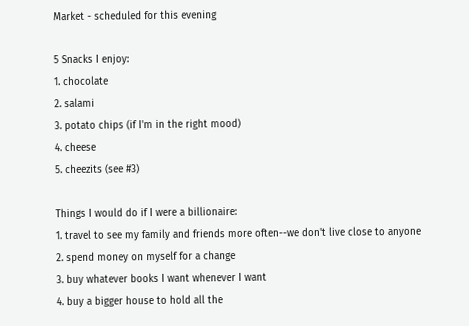Market - scheduled for this evening

5 Snacks I enjoy:
1. chocolate
2. salami
3. potato chips (if I'm in the right mood)
4. cheese
5. cheezits (see #3)

Things I would do if I were a billionaire:
1. travel to see my family and friends more often--we don't live close to anyone
2. spend money on myself for a change
3. buy whatever books I want whenever I want
4. buy a bigger house to hold all the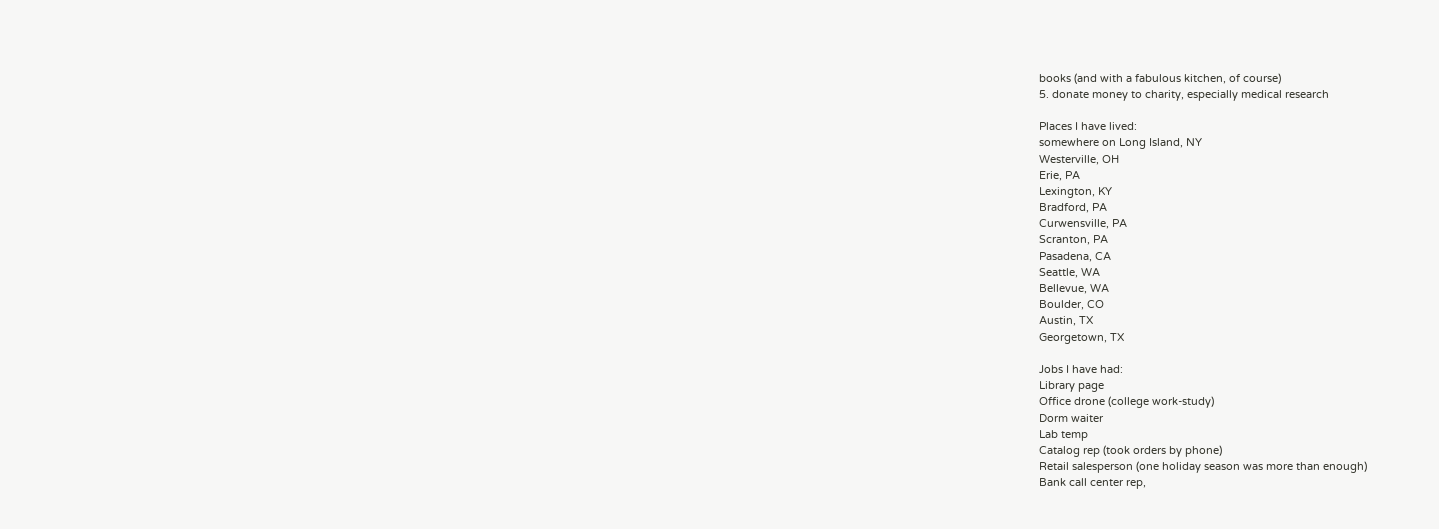books (and with a fabulous kitchen, of course)
5. donate money to charity, especially medical research

Places I have lived:
somewhere on Long Island, NY
Westerville, OH
Erie, PA
Lexington, KY
Bradford, PA
Curwensville, PA
Scranton, PA
Pasadena, CA
Seattle, WA
Bellevue, WA
Boulder, CO
Austin, TX
Georgetown, TX

Jobs I have had:
Library page
Office drone (college work-study)
Dorm waiter
Lab temp
Catalog rep (took orders by phone)
Retail salesperson (one holiday season was more than enough)
Bank call center rep,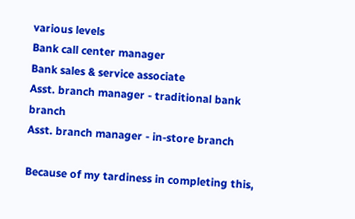various levels
Bank call center manager
Bank sales & service associate
Asst. branch manager - traditional bank branch
Asst. branch manager - in-store branch

Because of my tardiness in completing this,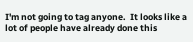I'm not going to tag anyone.  It looks like a lot of people have already done this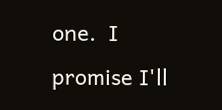one.  I promise I'll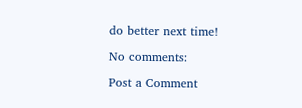do better next time!

No comments:

Post a Comment